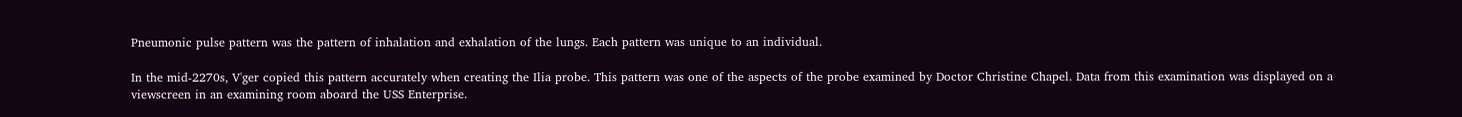Pneumonic pulse pattern was the pattern of inhalation and exhalation of the lungs. Each pattern was unique to an individual.

In the mid-2270s, V'ger copied this pattern accurately when creating the Ilia probe. This pattern was one of the aspects of the probe examined by Doctor Christine Chapel. Data from this examination was displayed on a viewscreen in an examining room aboard the USS Enterprise.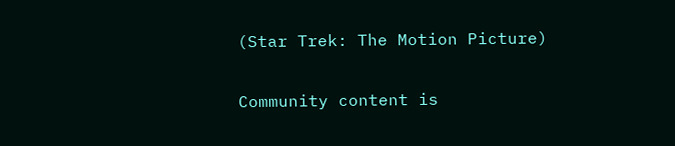(Star Trek: The Motion Picture)

Community content is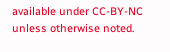available under CC-BY-NC unless otherwise noted.